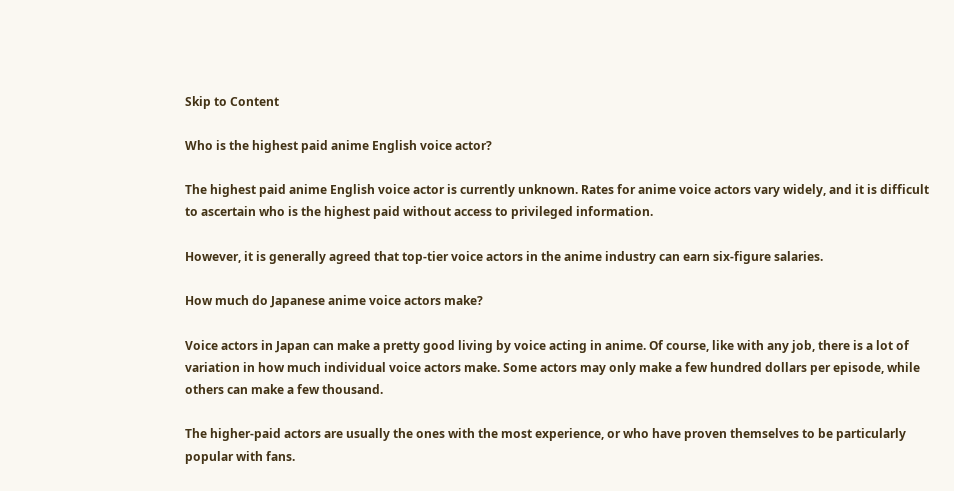Skip to Content

Who is the highest paid anime English voice actor?

The highest paid anime English voice actor is currently unknown. Rates for anime voice actors vary widely, and it is difficult to ascertain who is the highest paid without access to privileged information.

However, it is generally agreed that top-tier voice actors in the anime industry can earn six-figure salaries.

How much do Japanese anime voice actors make?

Voice actors in Japan can make a pretty good living by voice acting in anime. Of course, like with any job, there is a lot of variation in how much individual voice actors make. Some actors may only make a few hundred dollars per episode, while others can make a few thousand.

The higher-paid actors are usually the ones with the most experience, or who have proven themselves to be particularly popular with fans.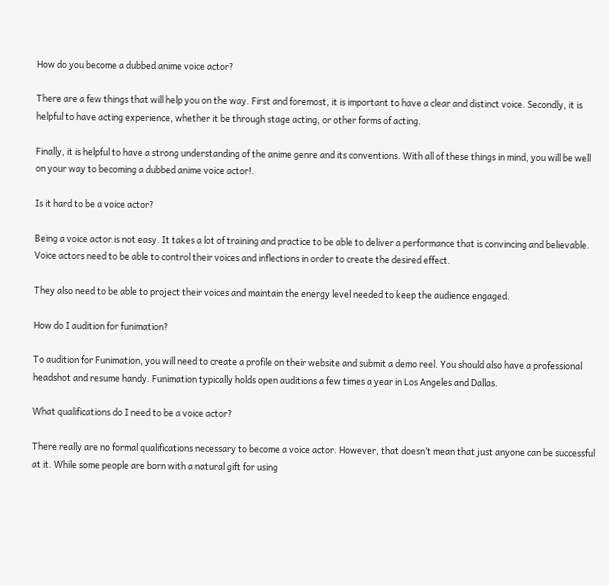How do you become a dubbed anime voice actor?

There are a few things that will help you on the way. First and foremost, it is important to have a clear and distinct voice. Secondly, it is helpful to have acting experience, whether it be through stage acting, or other forms of acting.

Finally, it is helpful to have a strong understanding of the anime genre and its conventions. With all of these things in mind, you will be well on your way to becoming a dubbed anime voice actor!.

Is it hard to be a voice actor?

Being a voice actor is not easy. It takes a lot of training and practice to be able to deliver a performance that is convincing and believable. Voice actors need to be able to control their voices and inflections in order to create the desired effect.

They also need to be able to project their voices and maintain the energy level needed to keep the audience engaged.

How do I audition for funimation?

To audition for Funimation, you will need to create a profile on their website and submit a demo reel. You should also have a professional headshot and resume handy. Funimation typically holds open auditions a few times a year in Los Angeles and Dallas.

What qualifications do I need to be a voice actor?

There really are no formal qualifications necessary to become a voice actor. However, that doesn’t mean that just anyone can be successful at it. While some people are born with a natural gift for using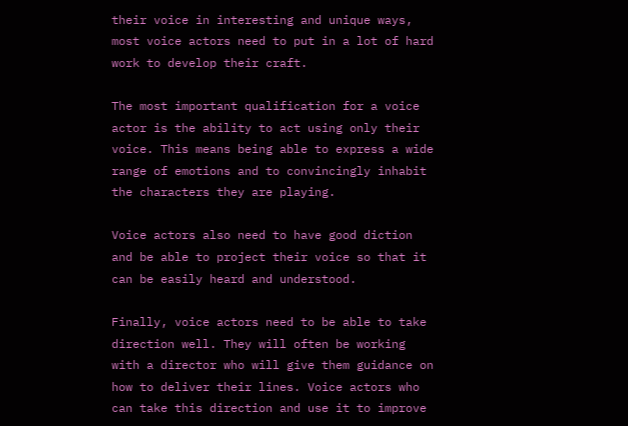their voice in interesting and unique ways, most voice actors need to put in a lot of hard work to develop their craft.

The most important qualification for a voice actor is the ability to act using only their voice. This means being able to express a wide range of emotions and to convincingly inhabit the characters they are playing.

Voice actors also need to have good diction and be able to project their voice so that it can be easily heard and understood.

Finally, voice actors need to be able to take direction well. They will often be working with a director who will give them guidance on how to deliver their lines. Voice actors who can take this direction and use it to improve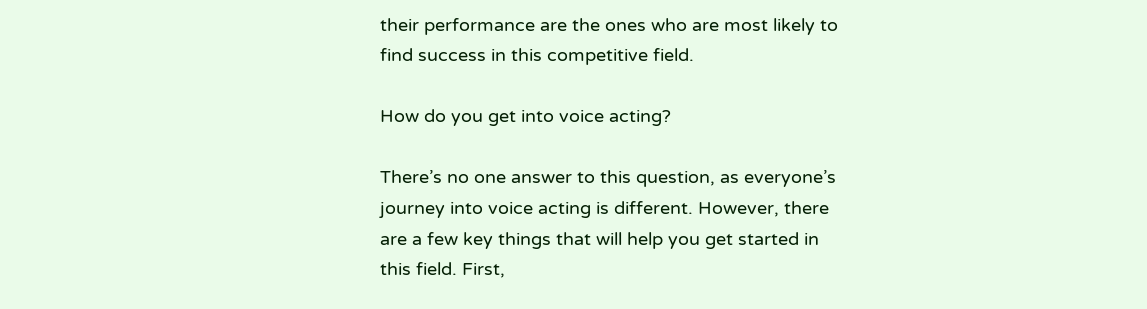their performance are the ones who are most likely to find success in this competitive field.

How do you get into voice acting?

There’s no one answer to this question, as everyone’s journey into voice acting is different. However, there are a few key things that will help you get started in this field. First,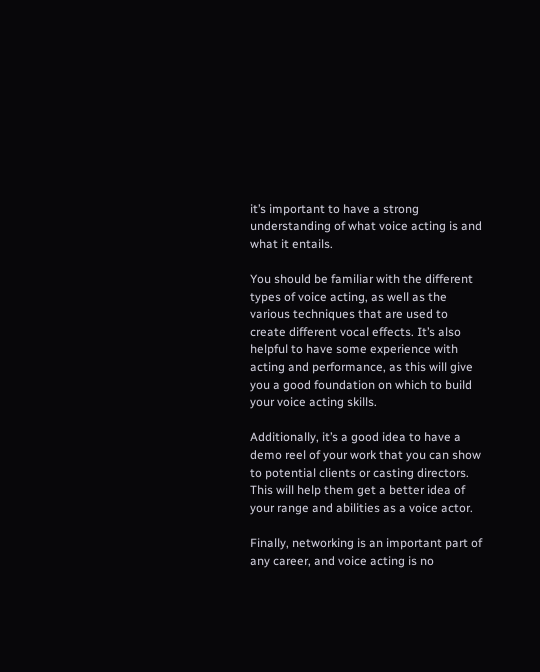it’s important to have a strong understanding of what voice acting is and what it entails.

You should be familiar with the different types of voice acting, as well as the various techniques that are used to create different vocal effects. It’s also helpful to have some experience with acting and performance, as this will give you a good foundation on which to build your voice acting skills.

Additionally, it’s a good idea to have a demo reel of your work that you can show to potential clients or casting directors. This will help them get a better idea of your range and abilities as a voice actor.

Finally, networking is an important part of any career, and voice acting is no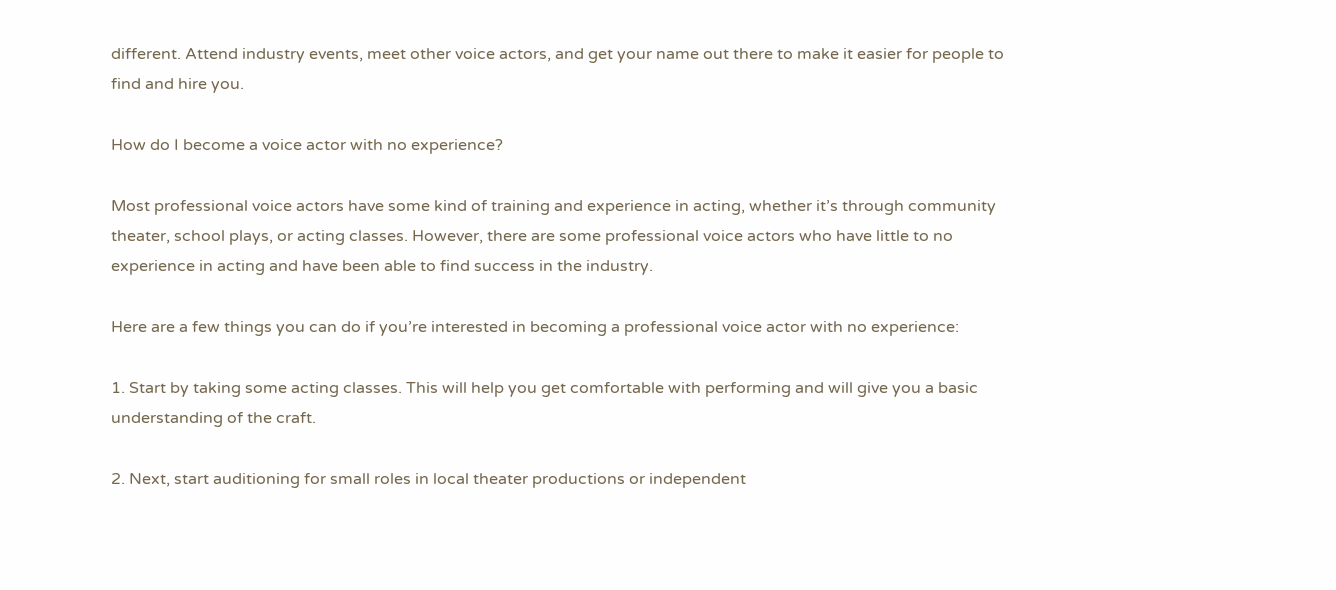different. Attend industry events, meet other voice actors, and get your name out there to make it easier for people to find and hire you.

How do I become a voice actor with no experience?

Most professional voice actors have some kind of training and experience in acting, whether it’s through community theater, school plays, or acting classes. However, there are some professional voice actors who have little to no experience in acting and have been able to find success in the industry.

Here are a few things you can do if you’re interested in becoming a professional voice actor with no experience:

1. Start by taking some acting classes. This will help you get comfortable with performing and will give you a basic understanding of the craft.

2. Next, start auditioning for small roles in local theater productions or independent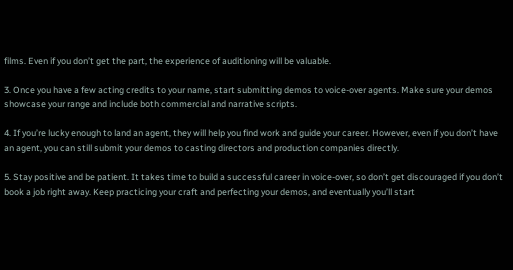films. Even if you don’t get the part, the experience of auditioning will be valuable.

3. Once you have a few acting credits to your name, start submitting demos to voice-over agents. Make sure your demos showcase your range and include both commercial and narrative scripts.

4. If you’re lucky enough to land an agent, they will help you find work and guide your career. However, even if you don’t have an agent, you can still submit your demos to casting directors and production companies directly.

5. Stay positive and be patient. It takes time to build a successful career in voice-over, so don’t get discouraged if you don’t book a job right away. Keep practicing your craft and perfecting your demos, and eventually you’ll start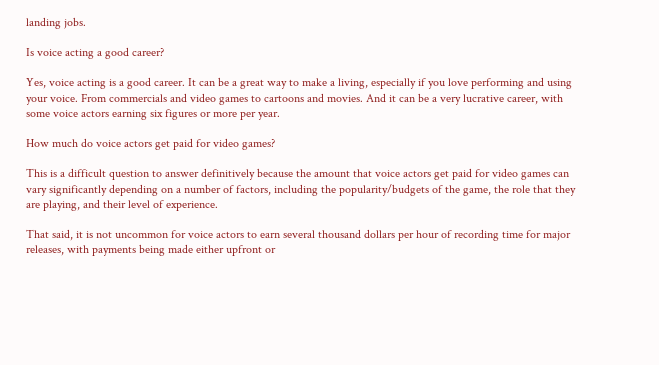landing jobs.

Is voice acting a good career?

Yes, voice acting is a good career. It can be a great way to make a living, especially if you love performing and using your voice. From commercials and video games to cartoons and movies. And it can be a very lucrative career, with some voice actors earning six figures or more per year.

How much do voice actors get paid for video games?

This is a difficult question to answer definitively because the amount that voice actors get paid for video games can vary significantly depending on a number of factors, including the popularity/budgets of the game, the role that they are playing, and their level of experience.

That said, it is not uncommon for voice actors to earn several thousand dollars per hour of recording time for major releases, with payments being made either upfront or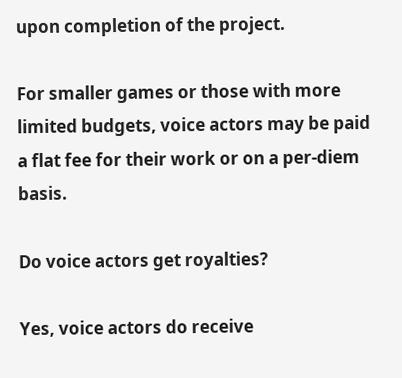upon completion of the project.

For smaller games or those with more limited budgets, voice actors may be paid a flat fee for their work or on a per-diem basis.

Do voice actors get royalties?

Yes, voice actors do receive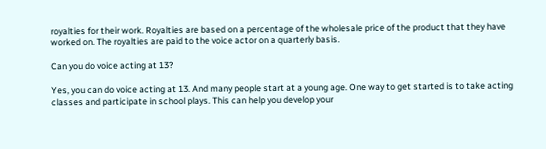royalties for their work. Royalties are based on a percentage of the wholesale price of the product that they have worked on. The royalties are paid to the voice actor on a quarterly basis.

Can you do voice acting at 13?

Yes, you can do voice acting at 13. And many people start at a young age. One way to get started is to take acting classes and participate in school plays. This can help you develop your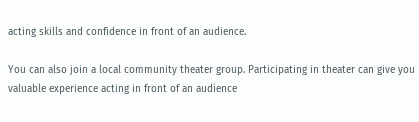acting skills and confidence in front of an audience.

You can also join a local community theater group. Participating in theater can give you valuable experience acting in front of an audience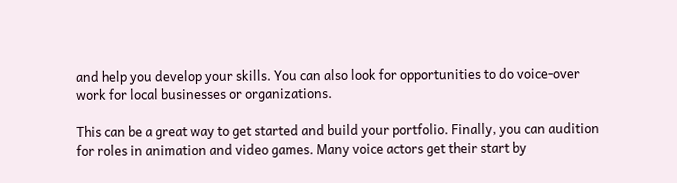and help you develop your skills. You can also look for opportunities to do voice-over work for local businesses or organizations.

This can be a great way to get started and build your portfolio. Finally, you can audition for roles in animation and video games. Many voice actors get their start by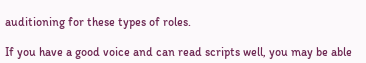auditioning for these types of roles.

If you have a good voice and can read scripts well, you may be able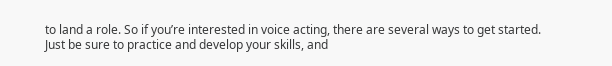to land a role. So if you’re interested in voice acting, there are several ways to get started. Just be sure to practice and develop your skills, and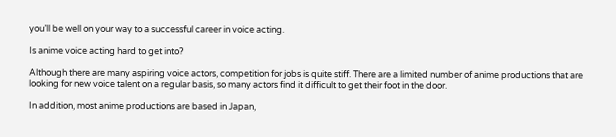you’ll be well on your way to a successful career in voice acting.

Is anime voice acting hard to get into?

Although there are many aspiring voice actors, competition for jobs is quite stiff. There are a limited number of anime productions that are looking for new voice talent on a regular basis, so many actors find it difficult to get their foot in the door.

In addition, most anime productions are based in Japan,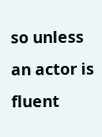so unless an actor is fluent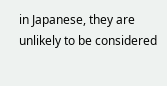in Japanese, they are unlikely to be considered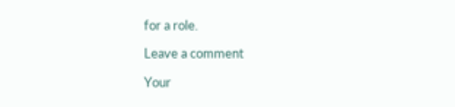for a role.

Leave a comment

Your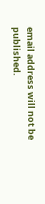email address will not be published.